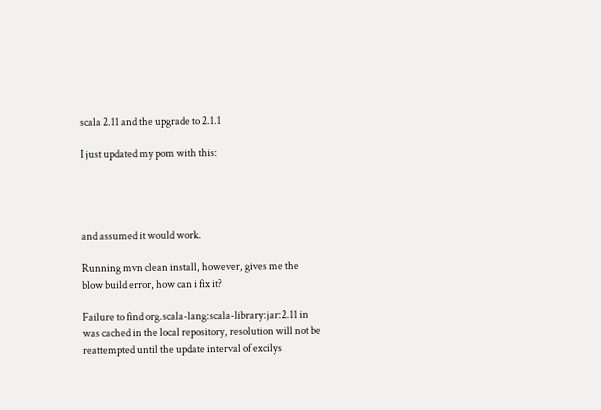scala 2.11 and the upgrade to 2.1.1

I just updated my pom with this:




and assumed it would work.

Running mvn clean install, however, gives me the blow build error, how can i fix it?

Failure to find org.scala-lang:scala-library:jar:2.11 in was cached in the local repository, resolution will not be reattempted until the update interval of excilys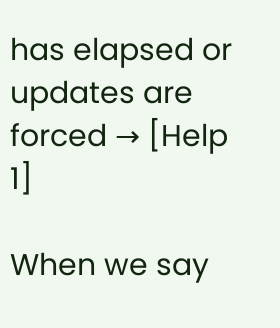has elapsed or updates are forced → [Help 1]

When we say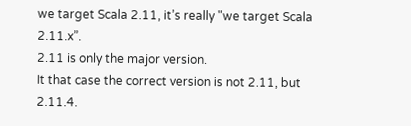we target Scala 2.11, it’s really "we target Scala 2.11.x”.
2.11 is only the major version.
It that case the correct version is not 2.11, but 2.11.4.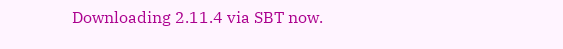Downloading 2.11.4 via SBT now.